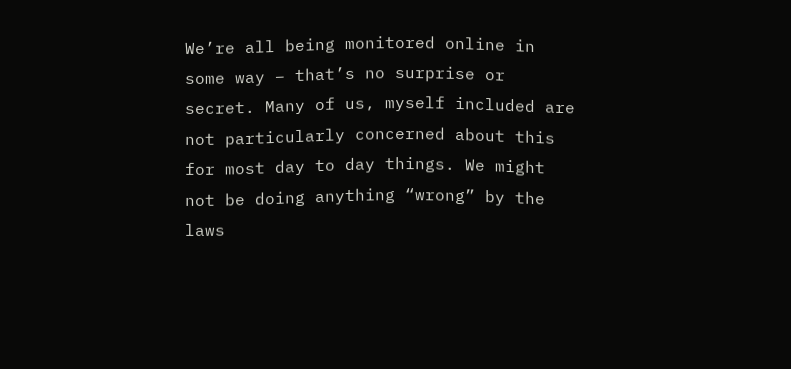We’re all being monitored online in some way – that’s no surprise or secret. Many of us, myself included are not particularly concerned about this for most day to day things. We might not be doing anything “wrong” by the laws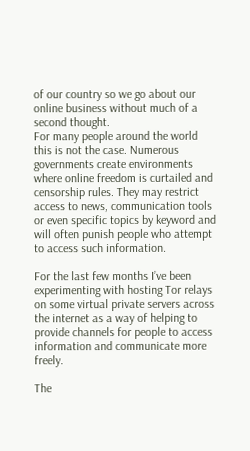of our country so we go about our online business without much of a second thought.
For many people around the world this is not the case. Numerous governments create environments where online freedom is curtailed and censorship rules. They may restrict access to news, communication tools or even specific topics by keyword and will often punish people who attempt to access such information.

For the last few months I’ve been experimenting with hosting Tor relays on some virtual private servers across the internet as a way of helping to provide channels for people to access information and communicate more freely.

The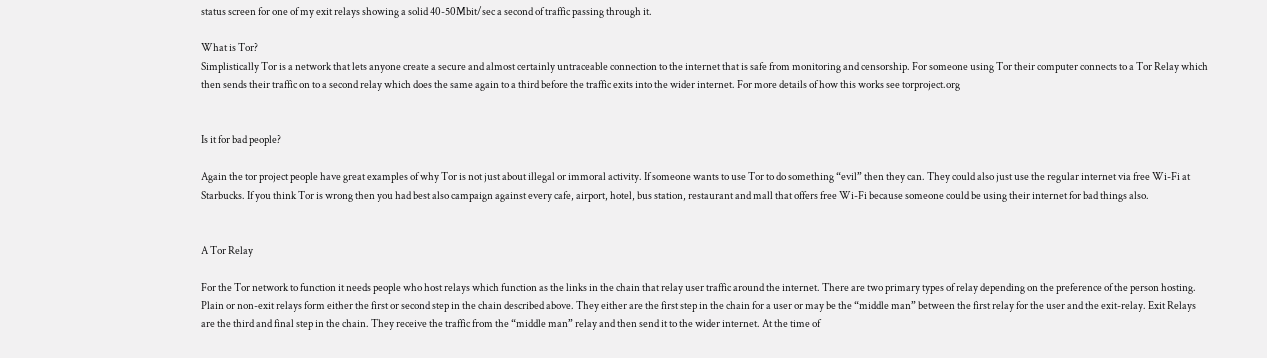status screen for one of my exit relays showing a solid 40-50Mbit/sec a second of traffic passing through it.

What is Tor?
Simplistically Tor is a network that lets anyone create a secure and almost certainly untraceable connection to the internet that is safe from monitoring and censorship. For someone using Tor their computer connects to a Tor Relay which then sends their traffic on to a second relay which does the same again to a third before the traffic exits into the wider internet. For more details of how this works see torproject.org


Is it for bad people?

Again the tor project people have great examples of why Tor is not just about illegal or immoral activity. If someone wants to use Tor to do something “evil” then they can. They could also just use the regular internet via free Wi-Fi at Starbucks. If you think Tor is wrong then you had best also campaign against every cafe, airport, hotel, bus station, restaurant and mall that offers free Wi-Fi because someone could be using their internet for bad things also.


A Tor Relay

For the Tor network to function it needs people who host relays which function as the links in the chain that relay user traffic around the internet. There are two primary types of relay depending on the preference of the person hosting. Plain or non-exit relays form either the first or second step in the chain described above. They either are the first step in the chain for a user or may be the “middle man” between the first relay for the user and the exit-relay. Exit Relays are the third and final step in the chain. They receive the traffic from the “middle man” relay and then send it to the wider internet. At the time of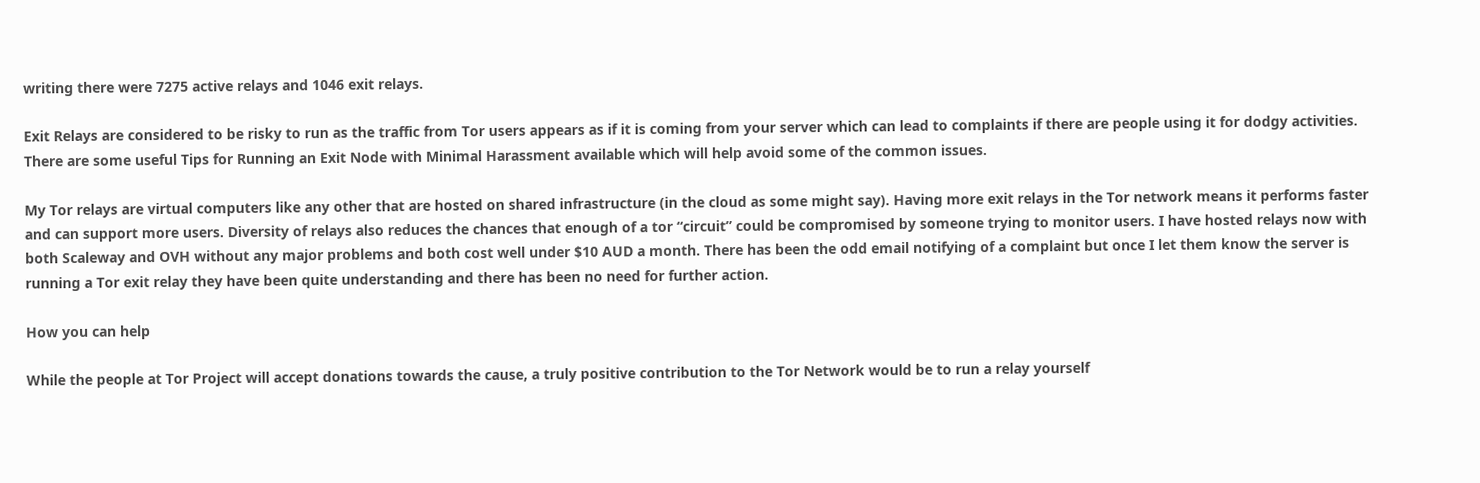writing there were 7275 active relays and 1046 exit relays.

Exit Relays are considered to be risky to run as the traffic from Tor users appears as if it is coming from your server which can lead to complaints if there are people using it for dodgy activities. There are some useful Tips for Running an Exit Node with Minimal Harassment available which will help avoid some of the common issues.

My Tor relays are virtual computers like any other that are hosted on shared infrastructure (in the cloud as some might say). Having more exit relays in the Tor network means it performs faster and can support more users. Diversity of relays also reduces the chances that enough of a tor “circuit” could be compromised by someone trying to monitor users. I have hosted relays now with both Scaleway and OVH without any major problems and both cost well under $10 AUD a month. There has been the odd email notifying of a complaint but once I let them know the server is running a Tor exit relay they have been quite understanding and there has been no need for further action.

How you can help

While the people at Tor Project will accept donations towards the cause, a truly positive contribution to the Tor Network would be to run a relay yourself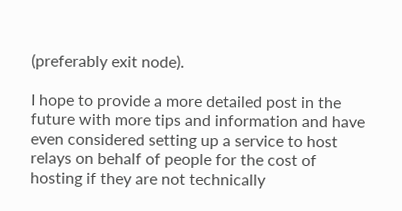(preferably exit node).

I hope to provide a more detailed post in the future with more tips and information and have even considered setting up a service to host relays on behalf of people for the cost of hosting if they are not technically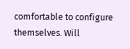comfortable to configure themselves. Will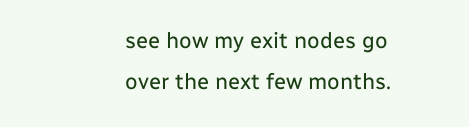see how my exit nodes go over the next few months.